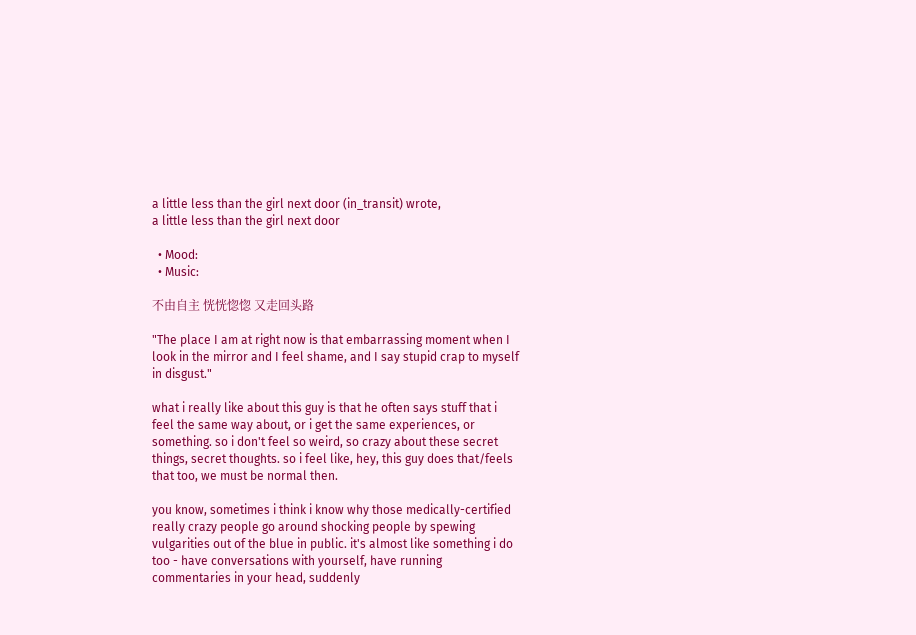a little less than the girl next door (in_transit) wrote,
a little less than the girl next door

  • Mood:
  • Music:

不由自主 恍恍惚惚 又走回头路

"The place I am at right now is that embarrassing moment when I look in the mirror and I feel shame, and I say stupid crap to myself in disgust."

what i really like about this guy is that he often says stuff that i feel the same way about, or i get the same experiences, or something. so i don't feel so weird, so crazy about these secret things, secret thoughts. so i feel like, hey, this guy does that/feels that too, we must be normal then.

you know, sometimes i think i know why those medically-certified really crazy people go around shocking people by spewing vulgarities out of the blue in public. it's almost like something i do too - have conversations with yourself, have running commentaries in your head, suddenly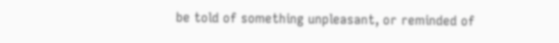be told of something unpleasant, or reminded of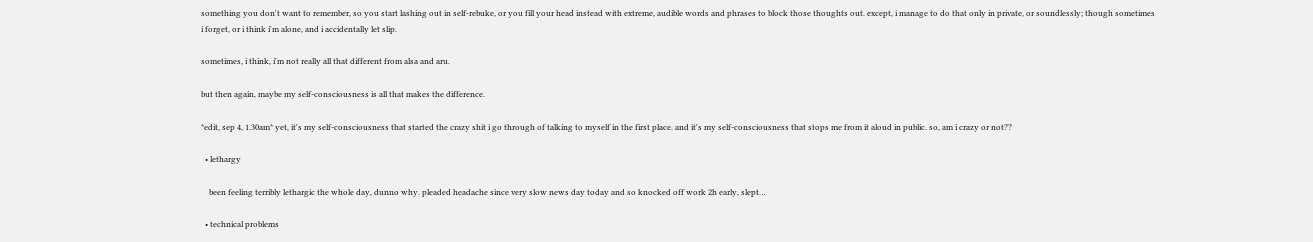something you don't want to remember, so you start lashing out in self-rebuke, or you fill your head instead with extreme, audible words and phrases to block those thoughts out. except, i manage to do that only in private, or soundlessly; though sometimes i forget, or i think i'm alone, and i accidentally let slip.

sometimes, i think, i'm not really all that different from alsa and aru.

but then again, maybe my self-consciousness is all that makes the difference.

*edit, sep 4, 1.30am* yet, it's my self-consciousness that started the crazy shit i go through of talking to myself in the first place. and it's my self-consciousness that stops me from it aloud in public. so, am i crazy or not??

  • lethargy

    been feeling terribly lethargic the whole day, dunno why. pleaded headache since very slow news day today and so knocked off work 2h early, slept…

  • technical problems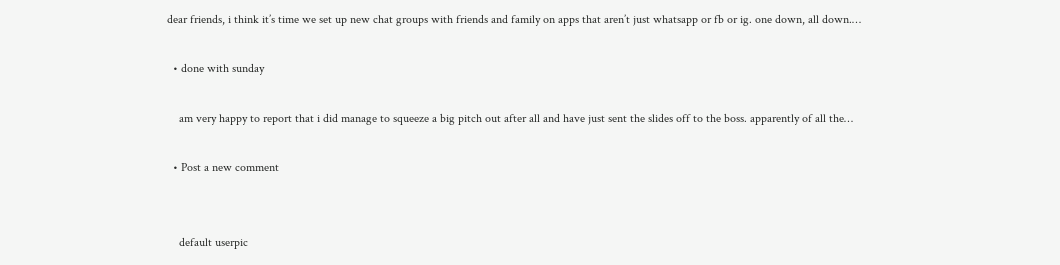dear friends, i think it’s time we set up new chat groups with friends and family on apps that aren’t just whatsapp or fb or ig. one down, all down.…

  • done with sunday

    am very happy to report that i did manage to squeeze a big pitch out after all and have just sent the slides off to the boss. apparently of all the…

  • Post a new comment


    default userpic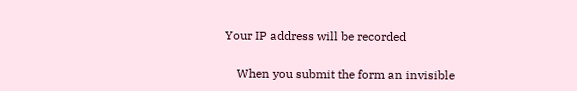Your IP address will be recorded

    When you submit the form an invisible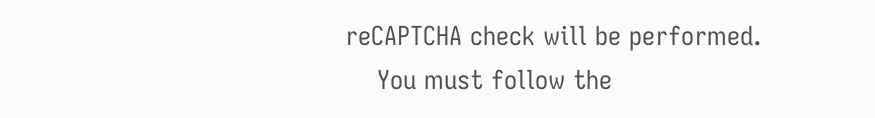reCAPTCHA check will be performed.
    You must follow the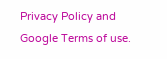Privacy Policy and Google Terms of use.